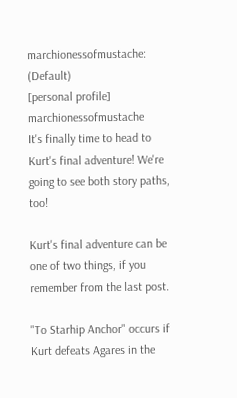marchionessofmustache: (Default)
[personal profile] marchionessofmustache
It's finally time to head to Kurt's final adventure! We're going to see both story paths, too!

Kurt's final adventure can be one of two things, if you remember from the last post.

"To Starhip Anchor" occurs if Kurt defeats Agares in the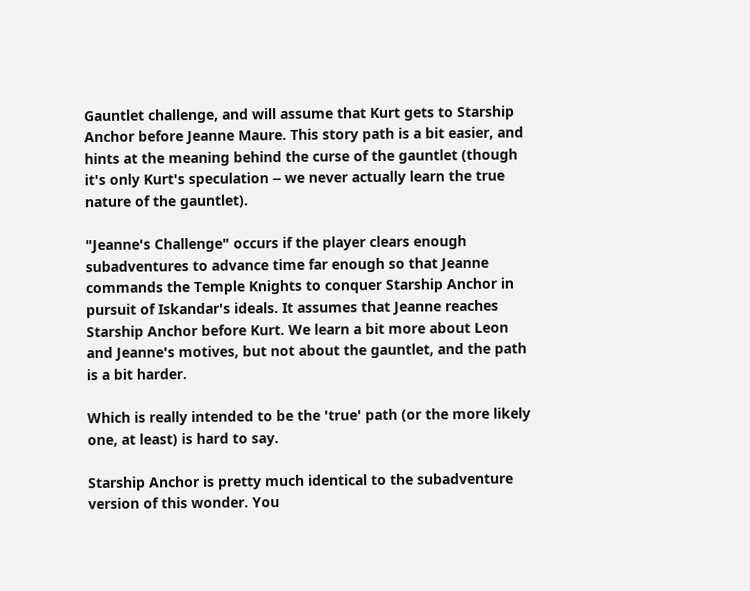Gauntlet challenge, and will assume that Kurt gets to Starship Anchor before Jeanne Maure. This story path is a bit easier, and hints at the meaning behind the curse of the gauntlet (though it's only Kurt's speculation -- we never actually learn the true nature of the gauntlet).

"Jeanne's Challenge" occurs if the player clears enough subadventures to advance time far enough so that Jeanne commands the Temple Knights to conquer Starship Anchor in pursuit of Iskandar's ideals. It assumes that Jeanne reaches Starship Anchor before Kurt. We learn a bit more about Leon and Jeanne's motives, but not about the gauntlet, and the path is a bit harder.

Which is really intended to be the 'true' path (or the more likely one, at least) is hard to say.

Starship Anchor is pretty much identical to the subadventure version of this wonder. You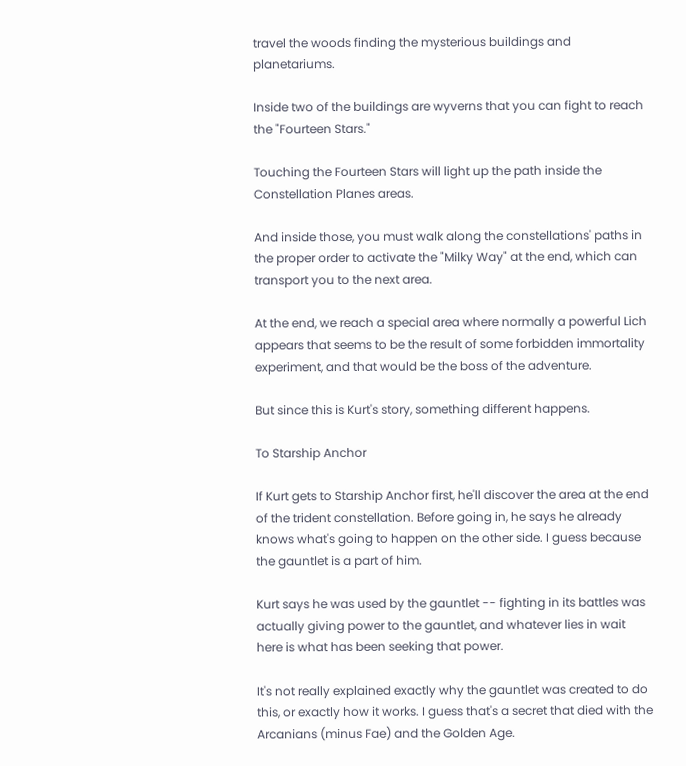travel the woods finding the mysterious buildings and planetariums.

Inside two of the buildings are wyverns that you can fight to reach the "Fourteen Stars."

Touching the Fourteen Stars will light up the path inside the Constellation Planes areas.

And inside those, you must walk along the constellations' paths in the proper order to activate the "Milky Way" at the end, which can transport you to the next area.

At the end, we reach a special area where normally a powerful Lich appears that seems to be the result of some forbidden immortality experiment, and that would be the boss of the adventure.

But since this is Kurt's story, something different happens.

To Starship Anchor

If Kurt gets to Starship Anchor first, he'll discover the area at the end of the trident constellation. Before going in, he says he already knows what's going to happen on the other side. I guess because the gauntlet is a part of him.

Kurt says he was used by the gauntlet -- fighting in its battles was actually giving power to the gauntlet, and whatever lies in wait here is what has been seeking that power.

It's not really explained exactly why the gauntlet was created to do this, or exactly how it works. I guess that's a secret that died with the Arcanians (minus Fae) and the Golden Age.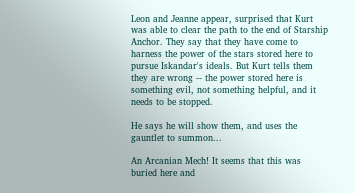Leon and Jeanne appear, surprised that Kurt was able to clear the path to the end of Starship Anchor. They say that they have come to harness the power of the stars stored here to pursue Iskandar's ideals. But Kurt tells them they are wrong -- the power stored here is something evil, not something helpful, and it needs to be stopped.

He says he will show them, and uses the gauntlet to summon...

An Arcanian Mech! It seems that this was buried here and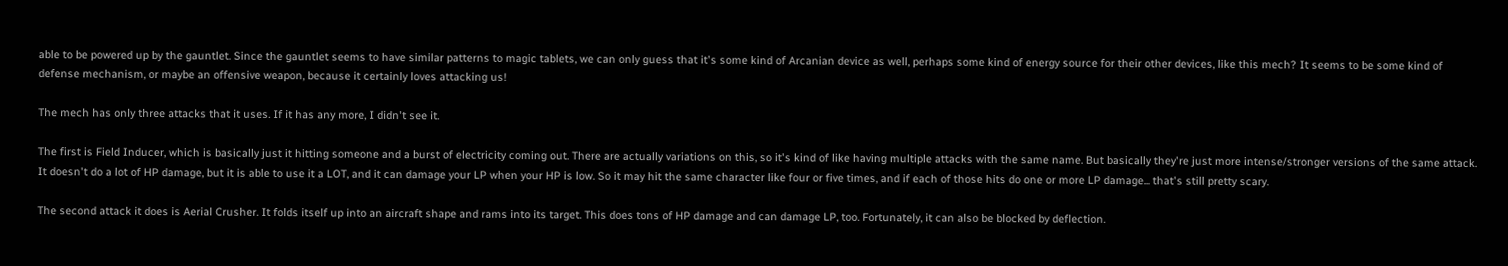able to be powered up by the gauntlet. Since the gauntlet seems to have similar patterns to magic tablets, we can only guess that it's some kind of Arcanian device as well, perhaps some kind of energy source for their other devices, like this mech? It seems to be some kind of defense mechanism, or maybe an offensive weapon, because it certainly loves attacking us!

The mech has only three attacks that it uses. If it has any more, I didn't see it.

The first is Field Inducer, which is basically just it hitting someone and a burst of electricity coming out. There are actually variations on this, so it's kind of like having multiple attacks with the same name. But basically they're just more intense/stronger versions of the same attack. It doesn't do a lot of HP damage, but it is able to use it a LOT, and it can damage your LP when your HP is low. So it may hit the same character like four or five times, and if each of those hits do one or more LP damage... that's still pretty scary.

The second attack it does is Aerial Crusher. It folds itself up into an aircraft shape and rams into its target. This does tons of HP damage and can damage LP, too. Fortunately, it can also be blocked by deflection.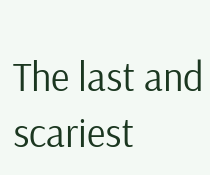The last and scariest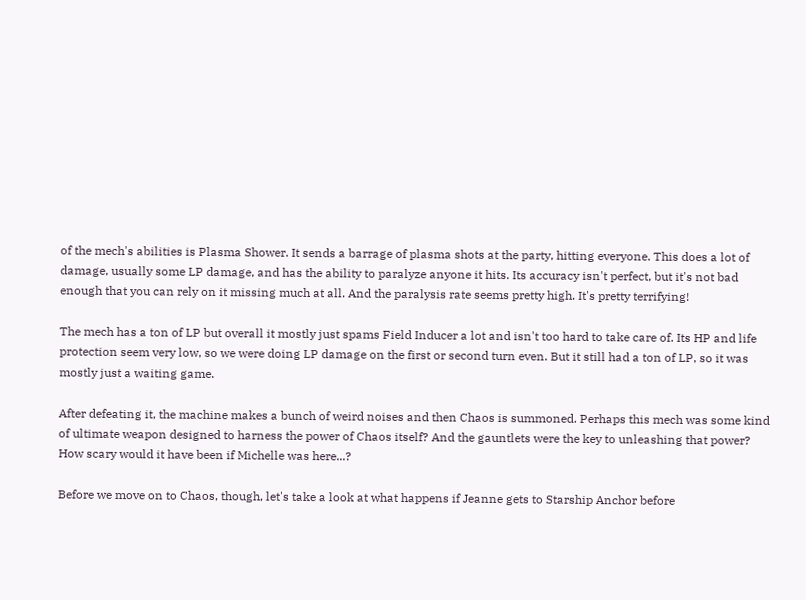of the mech's abilities is Plasma Shower. It sends a barrage of plasma shots at the party, hitting everyone. This does a lot of damage, usually some LP damage, and has the ability to paralyze anyone it hits. Its accuracy isn't perfect, but it's not bad enough that you can rely on it missing much at all. And the paralysis rate seems pretty high. It's pretty terrifying!

The mech has a ton of LP but overall it mostly just spams Field Inducer a lot and isn't too hard to take care of. Its HP and life protection seem very low, so we were doing LP damage on the first or second turn even. But it still had a ton of LP, so it was mostly just a waiting game.

After defeating it, the machine makes a bunch of weird noises and then Chaos is summoned. Perhaps this mech was some kind of ultimate weapon designed to harness the power of Chaos itself? And the gauntlets were the key to unleashing that power? How scary would it have been if Michelle was here...?

Before we move on to Chaos, though, let's take a look at what happens if Jeanne gets to Starship Anchor before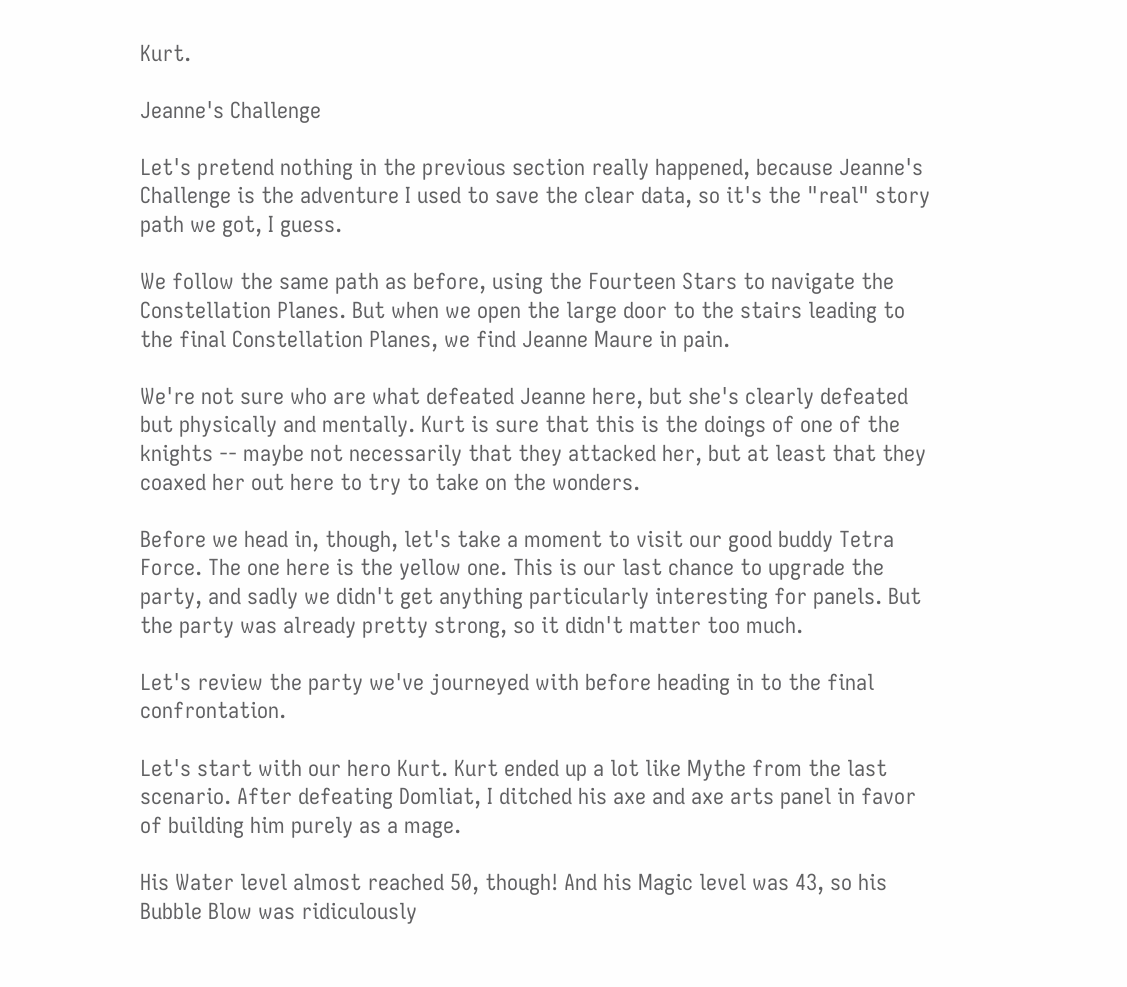Kurt.

Jeanne's Challenge

Let's pretend nothing in the previous section really happened, because Jeanne's Challenge is the adventure I used to save the clear data, so it's the "real" story path we got, I guess.

We follow the same path as before, using the Fourteen Stars to navigate the Constellation Planes. But when we open the large door to the stairs leading to the final Constellation Planes, we find Jeanne Maure in pain.

We're not sure who are what defeated Jeanne here, but she's clearly defeated but physically and mentally. Kurt is sure that this is the doings of one of the knights -- maybe not necessarily that they attacked her, but at least that they coaxed her out here to try to take on the wonders.

Before we head in, though, let's take a moment to visit our good buddy Tetra Force. The one here is the yellow one. This is our last chance to upgrade the party, and sadly we didn't get anything particularly interesting for panels. But the party was already pretty strong, so it didn't matter too much.

Let's review the party we've journeyed with before heading in to the final confrontation.

Let's start with our hero Kurt. Kurt ended up a lot like Mythe from the last scenario. After defeating Domliat, I ditched his axe and axe arts panel in favor of building him purely as a mage.

His Water level almost reached 50, though! And his Magic level was 43, so his Bubble Blow was ridiculously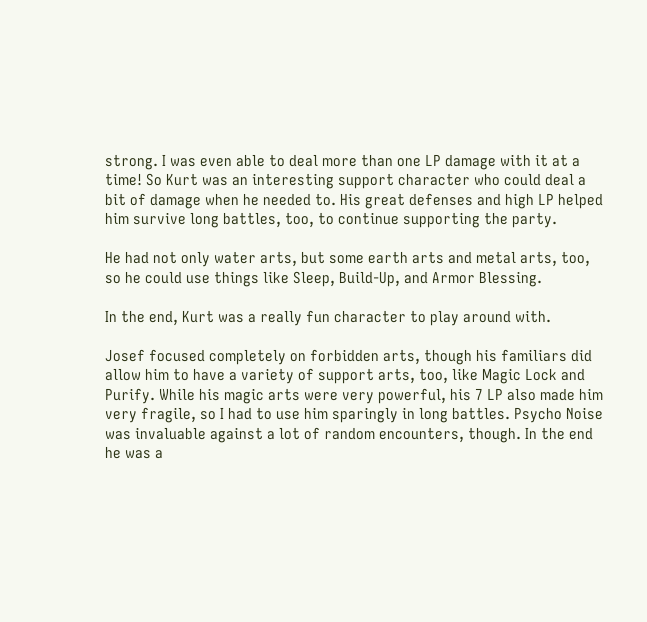strong. I was even able to deal more than one LP damage with it at a time! So Kurt was an interesting support character who could deal a bit of damage when he needed to. His great defenses and high LP helped him survive long battles, too, to continue supporting the party.

He had not only water arts, but some earth arts and metal arts, too, so he could use things like Sleep, Build-Up, and Armor Blessing.

In the end, Kurt was a really fun character to play around with.

Josef focused completely on forbidden arts, though his familiars did allow him to have a variety of support arts, too, like Magic Lock and Purify. While his magic arts were very powerful, his 7 LP also made him very fragile, so I had to use him sparingly in long battles. Psycho Noise was invaluable against a lot of random encounters, though. In the end he was a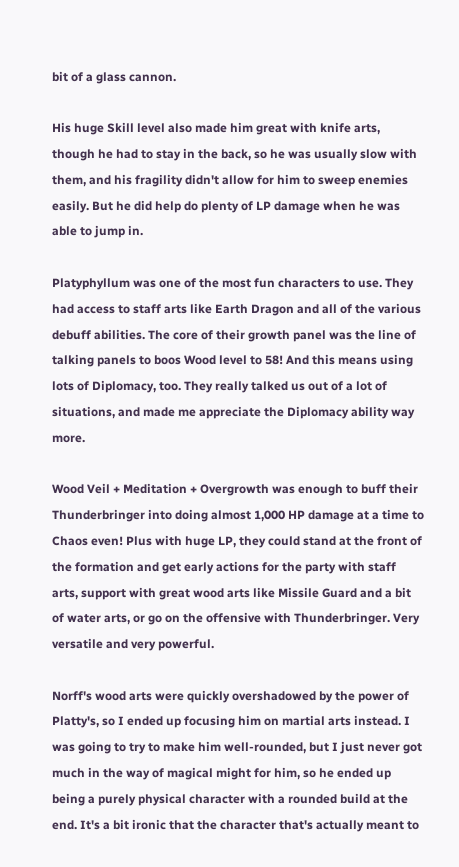bit of a glass cannon.

His huge Skill level also made him great with knife arts, though he had to stay in the back, so he was usually slow with them, and his fragility didn't allow for him to sweep enemies easily. But he did help do plenty of LP damage when he was able to jump in.

Platyphyllum was one of the most fun characters to use. They had access to staff arts like Earth Dragon and all of the various debuff abilities. The core of their growth panel was the line of talking panels to boos Wood level to 58! And this means using lots of Diplomacy, too. They really talked us out of a lot of situations, and made me appreciate the Diplomacy ability way more.

Wood Veil + Meditation + Overgrowth was enough to buff their Thunderbringer into doing almost 1,000 HP damage at a time to Chaos even! Plus with huge LP, they could stand at the front of the formation and get early actions for the party with staff arts, support with great wood arts like Missile Guard and a bit of water arts, or go on the offensive with Thunderbringer. Very versatile and very powerful.

Norff's wood arts were quickly overshadowed by the power of Platty's, so I ended up focusing him on martial arts instead. I was going to try to make him well-rounded, but I just never got much in the way of magical might for him, so he ended up being a purely physical character with a rounded build at the end. It's a bit ironic that the character that's actually meant to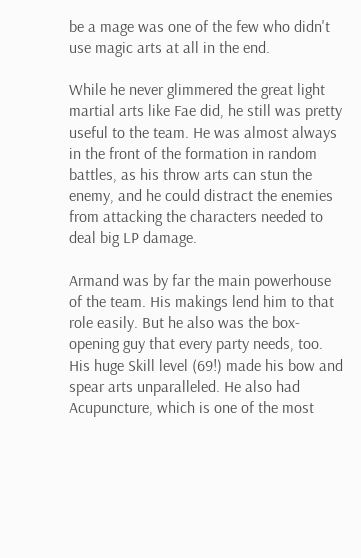be a mage was one of the few who didn't use magic arts at all in the end.

While he never glimmered the great light martial arts like Fae did, he still was pretty useful to the team. He was almost always in the front of the formation in random battles, as his throw arts can stun the enemy, and he could distract the enemies from attacking the characters needed to deal big LP damage.

Armand was by far the main powerhouse of the team. His makings lend him to that role easily. But he also was the box-opening guy that every party needs, too. His huge Skill level (69!) made his bow and spear arts unparalleled. He also had Acupuncture, which is one of the most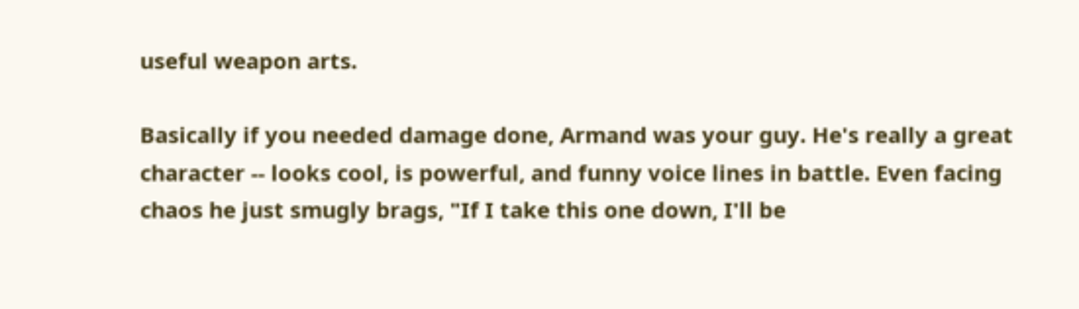useful weapon arts.

Basically if you needed damage done, Armand was your guy. He's really a great character -- looks cool, is powerful, and funny voice lines in battle. Even facing chaos he just smugly brags, "If I take this one down, I'll be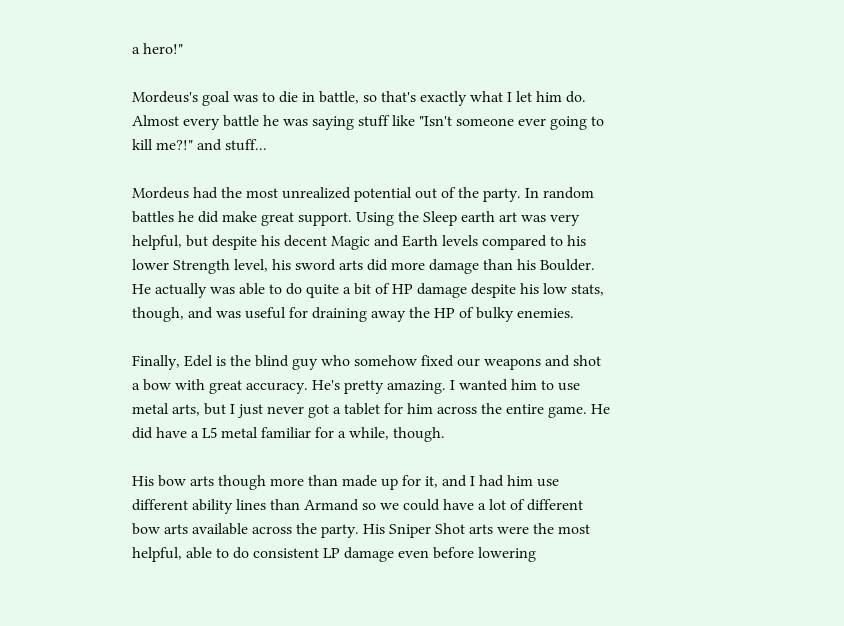a hero!"

Mordeus's goal was to die in battle, so that's exactly what I let him do. Almost every battle he was saying stuff like "Isn't someone ever going to kill me?!" and stuff...

Mordeus had the most unrealized potential out of the party. In random battles he did make great support. Using the Sleep earth art was very helpful, but despite his decent Magic and Earth levels compared to his lower Strength level, his sword arts did more damage than his Boulder. He actually was able to do quite a bit of HP damage despite his low stats, though, and was useful for draining away the HP of bulky enemies.

Finally, Edel is the blind guy who somehow fixed our weapons and shot a bow with great accuracy. He's pretty amazing. I wanted him to use metal arts, but I just never got a tablet for him across the entire game. He did have a L5 metal familiar for a while, though.

His bow arts though more than made up for it, and I had him use different ability lines than Armand so we could have a lot of different bow arts available across the party. His Sniper Shot arts were the most helpful, able to do consistent LP damage even before lowering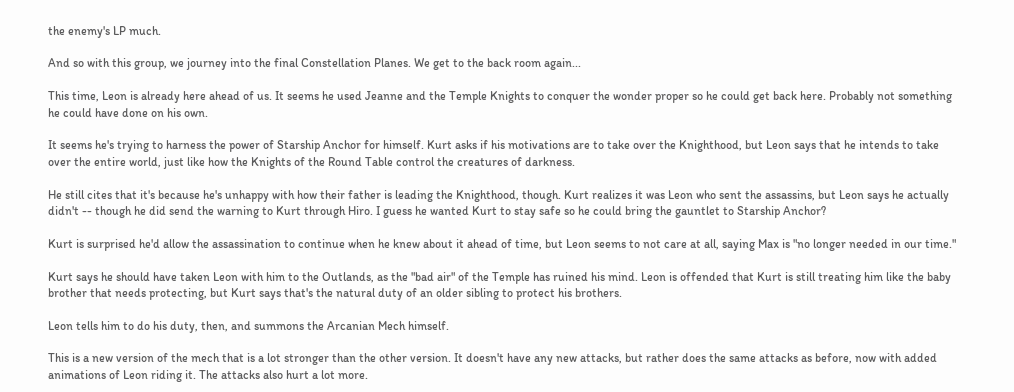the enemy's LP much.

And so with this group, we journey into the final Constellation Planes. We get to the back room again...

This time, Leon is already here ahead of us. It seems he used Jeanne and the Temple Knights to conquer the wonder proper so he could get back here. Probably not something he could have done on his own.

It seems he's trying to harness the power of Starship Anchor for himself. Kurt asks if his motivations are to take over the Knighthood, but Leon says that he intends to take over the entire world, just like how the Knights of the Round Table control the creatures of darkness.

He still cites that it's because he's unhappy with how their father is leading the Knighthood, though. Kurt realizes it was Leon who sent the assassins, but Leon says he actually didn't -- though he did send the warning to Kurt through Hiro. I guess he wanted Kurt to stay safe so he could bring the gauntlet to Starship Anchor?

Kurt is surprised he'd allow the assassination to continue when he knew about it ahead of time, but Leon seems to not care at all, saying Max is "no longer needed in our time."

Kurt says he should have taken Leon with him to the Outlands, as the "bad air" of the Temple has ruined his mind. Leon is offended that Kurt is still treating him like the baby brother that needs protecting, but Kurt says that's the natural duty of an older sibling to protect his brothers.

Leon tells him to do his duty, then, and summons the Arcanian Mech himself.

This is a new version of the mech that is a lot stronger than the other version. It doesn't have any new attacks, but rather does the same attacks as before, now with added animations of Leon riding it. The attacks also hurt a lot more.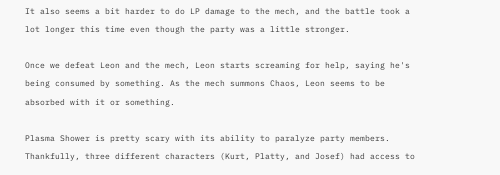It also seems a bit harder to do LP damage to the mech, and the battle took a lot longer this time even though the party was a little stronger.

Once we defeat Leon and the mech, Leon starts screaming for help, saying he's being consumed by something. As the mech summons Chaos, Leon seems to be absorbed with it or something.

Plasma Shower is pretty scary with its ability to paralyze party members. Thankfully, three different characters (Kurt, Platty, and Josef) had access to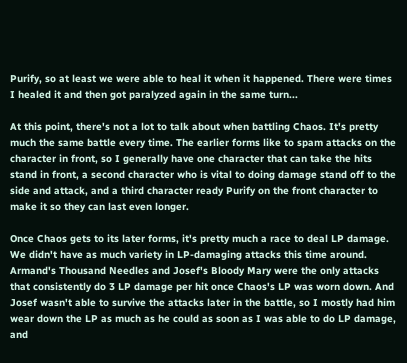Purify, so at least we were able to heal it when it happened. There were times I healed it and then got paralyzed again in the same turn...

At this point, there's not a lot to talk about when battling Chaos. It's pretty much the same battle every time. The earlier forms like to spam attacks on the character in front, so I generally have one character that can take the hits stand in front, a second character who is vital to doing damage stand off to the side and attack, and a third character ready Purify on the front character to make it so they can last even longer.

Once Chaos gets to its later forms, it's pretty much a race to deal LP damage. We didn't have as much variety in LP-damaging attacks this time around. Armand's Thousand Needles and Josef's Bloody Mary were the only attacks that consistently do 3 LP damage per hit once Chaos's LP was worn down. And Josef wasn't able to survive the attacks later in the battle, so I mostly had him wear down the LP as much as he could as soon as I was able to do LP damage, and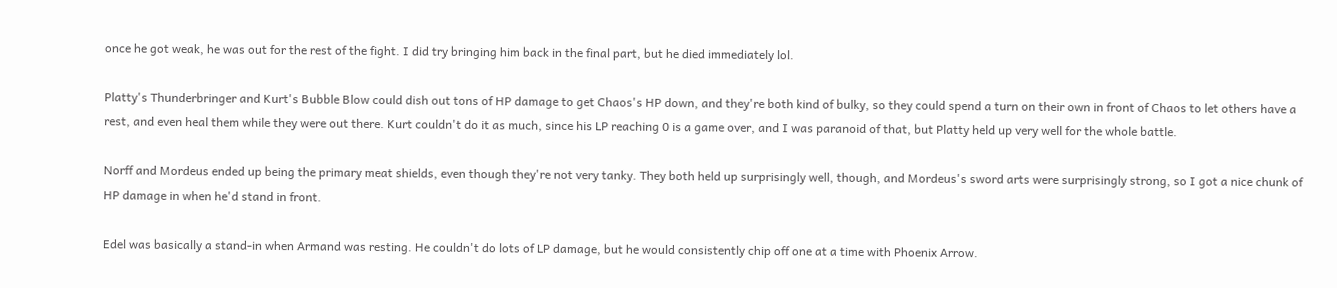once he got weak, he was out for the rest of the fight. I did try bringing him back in the final part, but he died immediately lol.

Platty's Thunderbringer and Kurt's Bubble Blow could dish out tons of HP damage to get Chaos's HP down, and they're both kind of bulky, so they could spend a turn on their own in front of Chaos to let others have a rest, and even heal them while they were out there. Kurt couldn't do it as much, since his LP reaching 0 is a game over, and I was paranoid of that, but Platty held up very well for the whole battle.

Norff and Mordeus ended up being the primary meat shields, even though they're not very tanky. They both held up surprisingly well, though, and Mordeus's sword arts were surprisingly strong, so I got a nice chunk of HP damage in when he'd stand in front.

Edel was basically a stand-in when Armand was resting. He couldn't do lots of LP damage, but he would consistently chip off one at a time with Phoenix Arrow.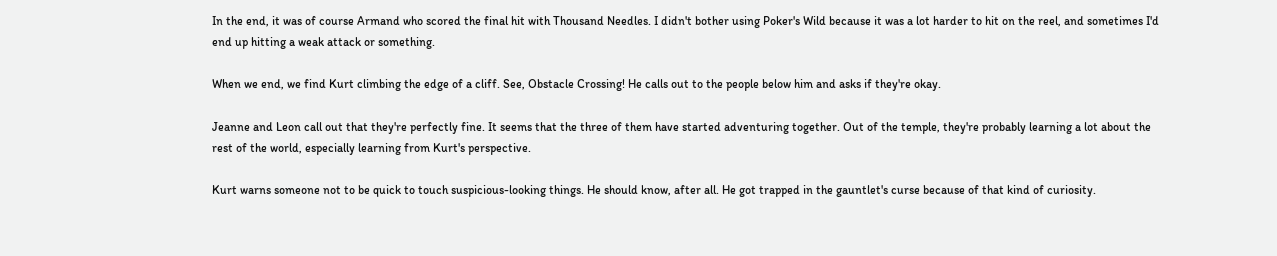In the end, it was of course Armand who scored the final hit with Thousand Needles. I didn't bother using Poker's Wild because it was a lot harder to hit on the reel, and sometimes I'd end up hitting a weak attack or something.

When we end, we find Kurt climbing the edge of a cliff. See, Obstacle Crossing! He calls out to the people below him and asks if they're okay.

Jeanne and Leon call out that they're perfectly fine. It seems that the three of them have started adventuring together. Out of the temple, they're probably learning a lot about the rest of the world, especially learning from Kurt's perspective.

Kurt warns someone not to be quick to touch suspicious-looking things. He should know, after all. He got trapped in the gauntlet's curse because of that kind of curiosity.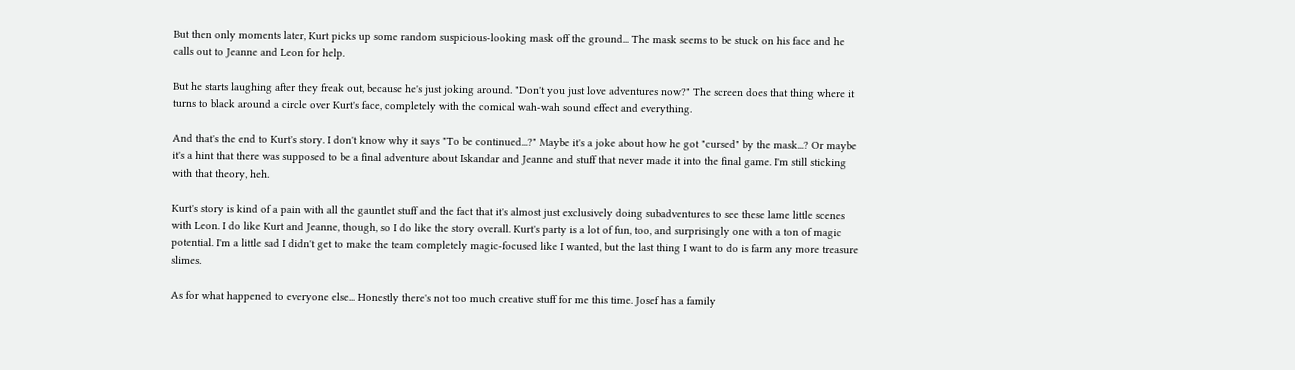But then only moments later, Kurt picks up some random suspicious-looking mask off the ground... The mask seems to be stuck on his face and he calls out to Jeanne and Leon for help.

But he starts laughing after they freak out, because he's just joking around. "Don't you just love adventures now?" The screen does that thing where it turns to black around a circle over Kurt's face, completely with the comical wah-wah sound effect and everything.

And that's the end to Kurt's story. I don't know why it says "To be continued...?" Maybe it's a joke about how he got "cursed" by the mask...? Or maybe it's a hint that there was supposed to be a final adventure about Iskandar and Jeanne and stuff that never made it into the final game. I'm still sticking with that theory, heh.

Kurt's story is kind of a pain with all the gauntlet stuff and the fact that it's almost just exclusively doing subadventures to see these lame little scenes with Leon. I do like Kurt and Jeanne, though, so I do like the story overall. Kurt's party is a lot of fun, too, and surprisingly one with a ton of magic potential. I'm a little sad I didn't get to make the team completely magic-focused like I wanted, but the last thing I want to do is farm any more treasure slimes.

As for what happened to everyone else... Honestly there's not too much creative stuff for me this time. Josef has a family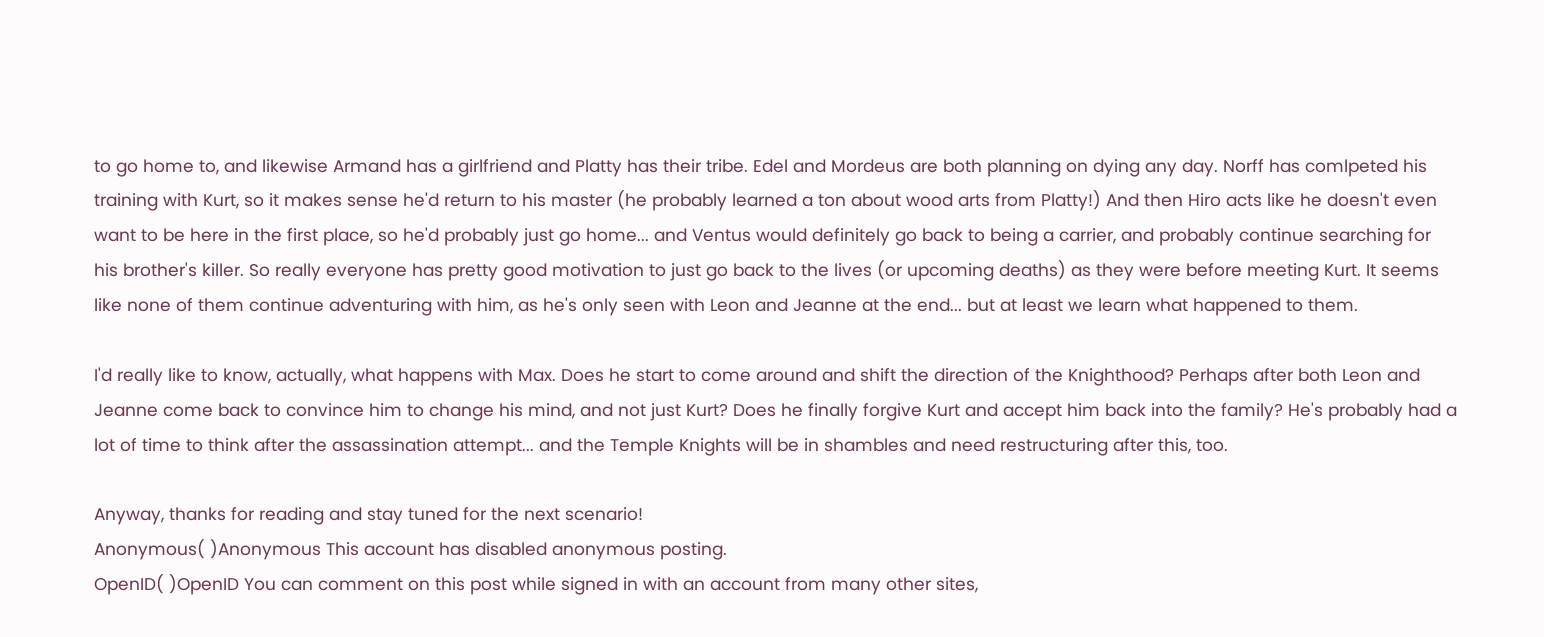to go home to, and likewise Armand has a girlfriend and Platty has their tribe. Edel and Mordeus are both planning on dying any day. Norff has comlpeted his training with Kurt, so it makes sense he'd return to his master (he probably learned a ton about wood arts from Platty!) And then Hiro acts like he doesn't even want to be here in the first place, so he'd probably just go home... and Ventus would definitely go back to being a carrier, and probably continue searching for his brother's killer. So really everyone has pretty good motivation to just go back to the lives (or upcoming deaths) as they were before meeting Kurt. It seems like none of them continue adventuring with him, as he's only seen with Leon and Jeanne at the end... but at least we learn what happened to them.

I'd really like to know, actually, what happens with Max. Does he start to come around and shift the direction of the Knighthood? Perhaps after both Leon and Jeanne come back to convince him to change his mind, and not just Kurt? Does he finally forgive Kurt and accept him back into the family? He's probably had a lot of time to think after the assassination attempt... and the Temple Knights will be in shambles and need restructuring after this, too.

Anyway, thanks for reading and stay tuned for the next scenario!
Anonymous( )Anonymous This account has disabled anonymous posting.
OpenID( )OpenID You can comment on this post while signed in with an account from many other sites,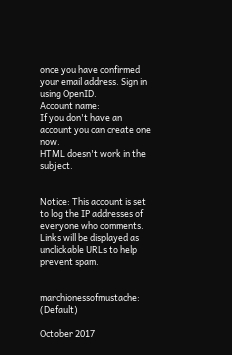once you have confirmed your email address. Sign in using OpenID.
Account name:
If you don't have an account you can create one now.
HTML doesn't work in the subject.


Notice: This account is set to log the IP addresses of everyone who comments.
Links will be displayed as unclickable URLs to help prevent spam.


marchionessofmustache: (Default)

October 2017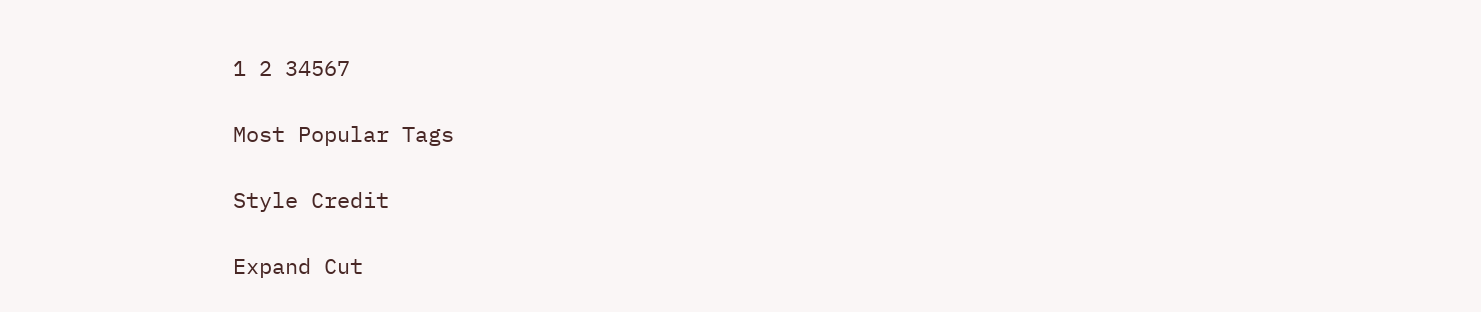1 2 34567

Most Popular Tags

Style Credit

Expand Cut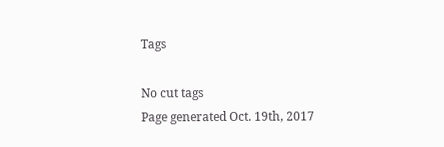Tags

No cut tags
Page generated Oct. 19th, 2017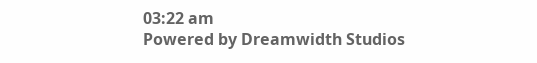03:22 am
Powered by Dreamwidth Studios